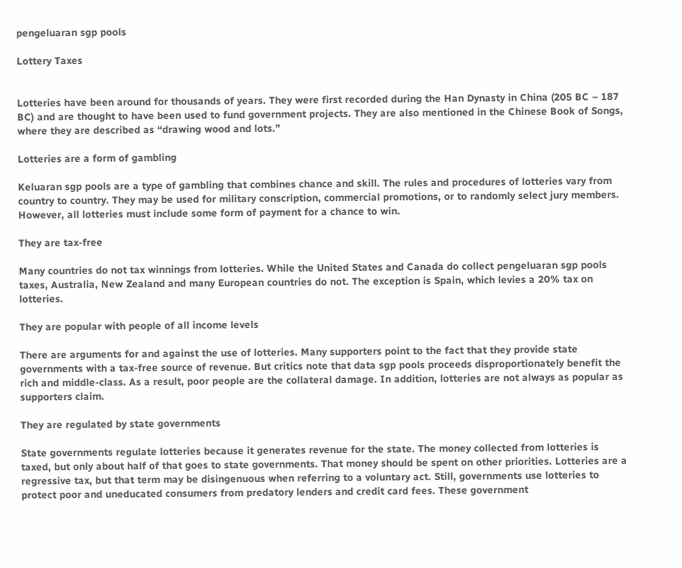pengeluaran sgp pools

Lottery Taxes


Lotteries have been around for thousands of years. They were first recorded during the Han Dynasty in China (205 BC – 187 BC) and are thought to have been used to fund government projects. They are also mentioned in the Chinese Book of Songs, where they are described as “drawing wood and lots.”

Lotteries are a form of gambling

Keluaran sgp pools are a type of gambling that combines chance and skill. The rules and procedures of lotteries vary from country to country. They may be used for military conscription, commercial promotions, or to randomly select jury members. However, all lotteries must include some form of payment for a chance to win.

They are tax-free

Many countries do not tax winnings from lotteries. While the United States and Canada do collect pengeluaran sgp pools taxes, Australia, New Zealand and many European countries do not. The exception is Spain, which levies a 20% tax on lotteries.

They are popular with people of all income levels

There are arguments for and against the use of lotteries. Many supporters point to the fact that they provide state governments with a tax-free source of revenue. But critics note that data sgp pools proceeds disproportionately benefit the rich and middle-class. As a result, poor people are the collateral damage. In addition, lotteries are not always as popular as supporters claim.

They are regulated by state governments

State governments regulate lotteries because it generates revenue for the state. The money collected from lotteries is taxed, but only about half of that goes to state governments. That money should be spent on other priorities. Lotteries are a regressive tax, but that term may be disingenuous when referring to a voluntary act. Still, governments use lotteries to protect poor and uneducated consumers from predatory lenders and credit card fees. These government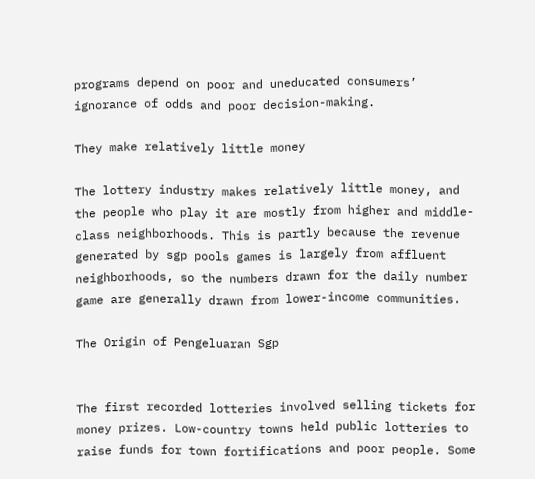programs depend on poor and uneducated consumers’ ignorance of odds and poor decision-making.

They make relatively little money

The lottery industry makes relatively little money, and the people who play it are mostly from higher and middle-class neighborhoods. This is partly because the revenue generated by sgp pools games is largely from affluent neighborhoods, so the numbers drawn for the daily number game are generally drawn from lower-income communities.

The Origin of Pengeluaran Sgp


The first recorded lotteries involved selling tickets for money prizes. Low-country towns held public lotteries to raise funds for town fortifications and poor people. Some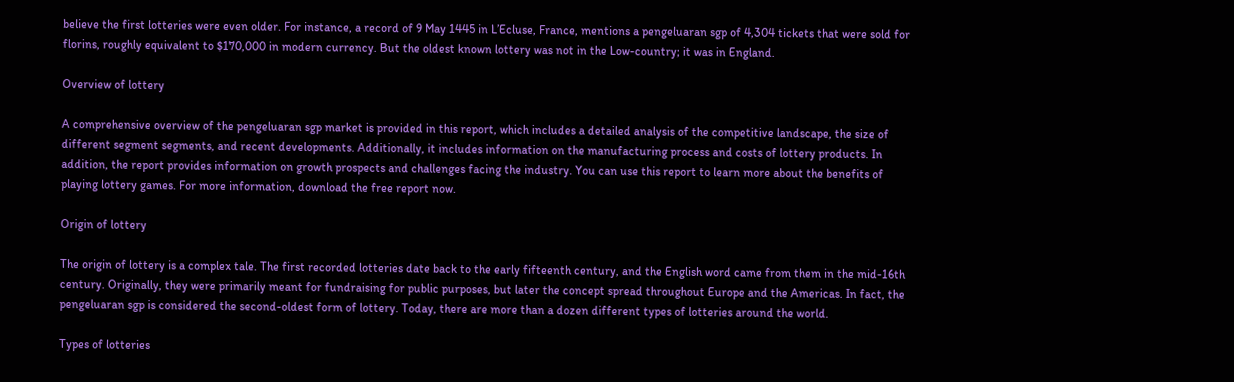believe the first lotteries were even older. For instance, a record of 9 May 1445 in L’Ecluse, France, mentions a pengeluaran sgp of 4,304 tickets that were sold for florins, roughly equivalent to $170,000 in modern currency. But the oldest known lottery was not in the Low-country; it was in England.

Overview of lottery

A comprehensive overview of the pengeluaran sgp market is provided in this report, which includes a detailed analysis of the competitive landscape, the size of different segment segments, and recent developments. Additionally, it includes information on the manufacturing process and costs of lottery products. In addition, the report provides information on growth prospects and challenges facing the industry. You can use this report to learn more about the benefits of playing lottery games. For more information, download the free report now.

Origin of lottery

The origin of lottery is a complex tale. The first recorded lotteries date back to the early fifteenth century, and the English word came from them in the mid-16th century. Originally, they were primarily meant for fundraising for public purposes, but later the concept spread throughout Europe and the Americas. In fact, the pengeluaran sgp is considered the second-oldest form of lottery. Today, there are more than a dozen different types of lotteries around the world.

Types of lotteries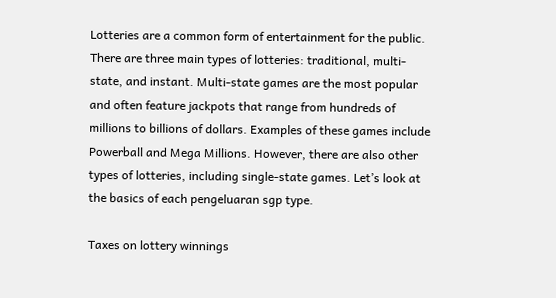Lotteries are a common form of entertainment for the public. There are three main types of lotteries: traditional, multi-state, and instant. Multi-state games are the most popular and often feature jackpots that range from hundreds of millions to billions of dollars. Examples of these games include Powerball and Mega Millions. However, there are also other types of lotteries, including single-state games. Let’s look at the basics of each pengeluaran sgp type.

Taxes on lottery winnings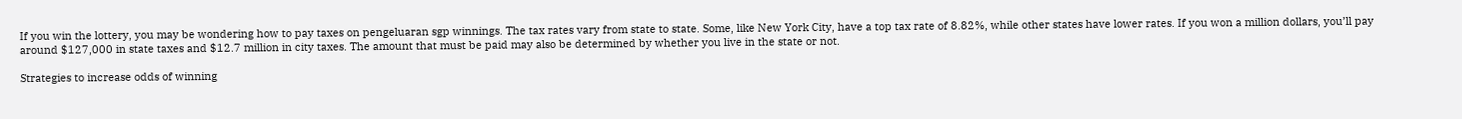If you win the lottery, you may be wondering how to pay taxes on pengeluaran sgp winnings. The tax rates vary from state to state. Some, like New York City, have a top tax rate of 8.82%, while other states have lower rates. If you won a million dollars, you’ll pay around $127,000 in state taxes and $12.7 million in city taxes. The amount that must be paid may also be determined by whether you live in the state or not.

Strategies to increase odds of winning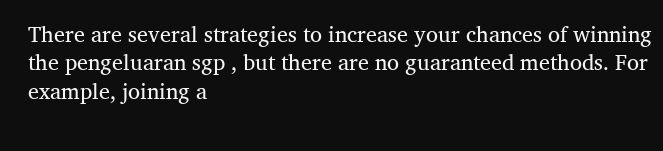There are several strategies to increase your chances of winning the pengeluaran sgp , but there are no guaranteed methods. For example, joining a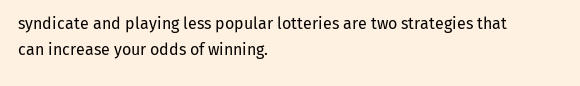syndicate and playing less popular lotteries are two strategies that can increase your odds of winning.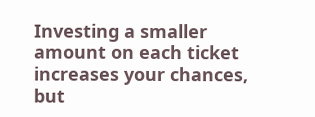Investing a smaller amount on each ticket increases your chances, but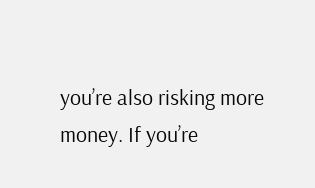you’re also risking more money. If you’re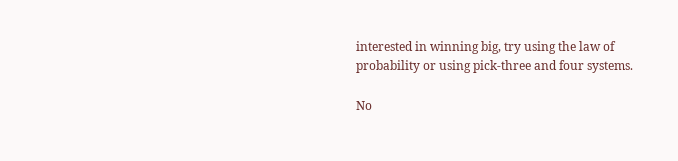interested in winning big, try using the law of probability or using pick-three and four systems.

No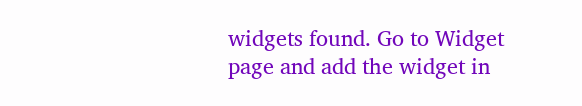widgets found. Go to Widget page and add the widget in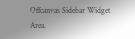Offcanvas Sidebar Widget Area.